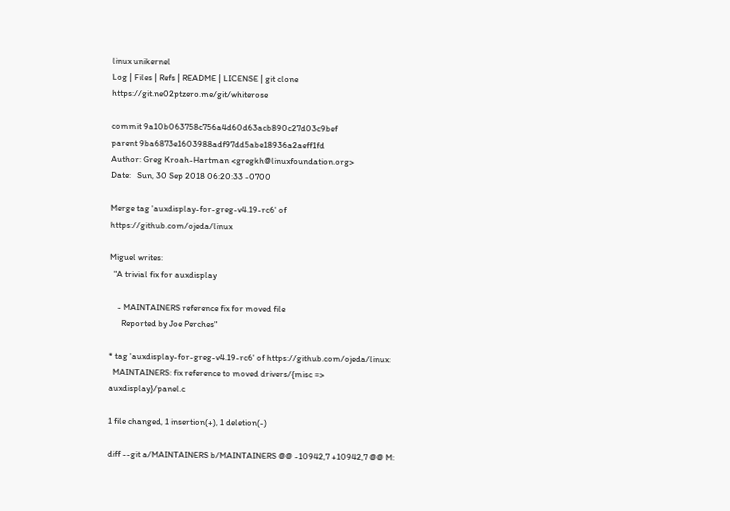linux unikernel
Log | Files | Refs | README | LICENSE | git clone https://git.ne02ptzero.me/git/whiterose

commit 9a10b063758c756a4d60d63acb890c27d03c9bef
parent 9ba6873e1603988adf97dd5abe18936a2aeff1fd
Author: Greg Kroah-Hartman <gregkh@linuxfoundation.org>
Date:   Sun, 30 Sep 2018 06:20:33 -0700

Merge tag 'auxdisplay-for-greg-v4.19-rc6' of https://github.com/ojeda/linux

Miguel writes:
  "A trivial fix for auxdisplay

    - MAINTAINERS reference fix for moved file
      Reported by Joe Perches"

* tag 'auxdisplay-for-greg-v4.19-rc6' of https://github.com/ojeda/linux:
  MAINTAINERS: fix reference to moved drivers/{misc => auxdisplay}/panel.c

1 file changed, 1 insertion(+), 1 deletion(-)

diff --git a/MAINTAINERS b/MAINTAINERS @@ -10942,7 +10942,7 @@ M: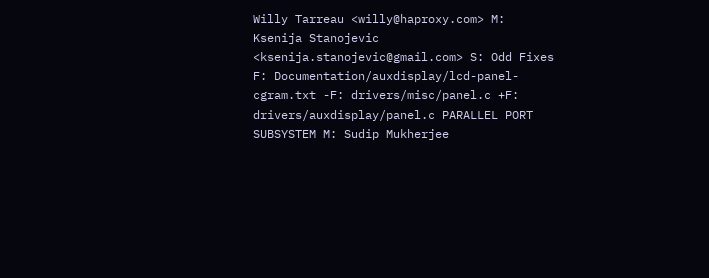Willy Tarreau <willy@haproxy.com> M: Ksenija Stanojevic <ksenija.stanojevic@gmail.com> S: Odd Fixes F: Documentation/auxdisplay/lcd-panel-cgram.txt -F: drivers/misc/panel.c +F: drivers/auxdisplay/panel.c PARALLEL PORT SUBSYSTEM M: Sudip Mukherjee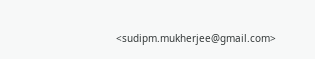<sudipm.mukherjee@gmail.com>